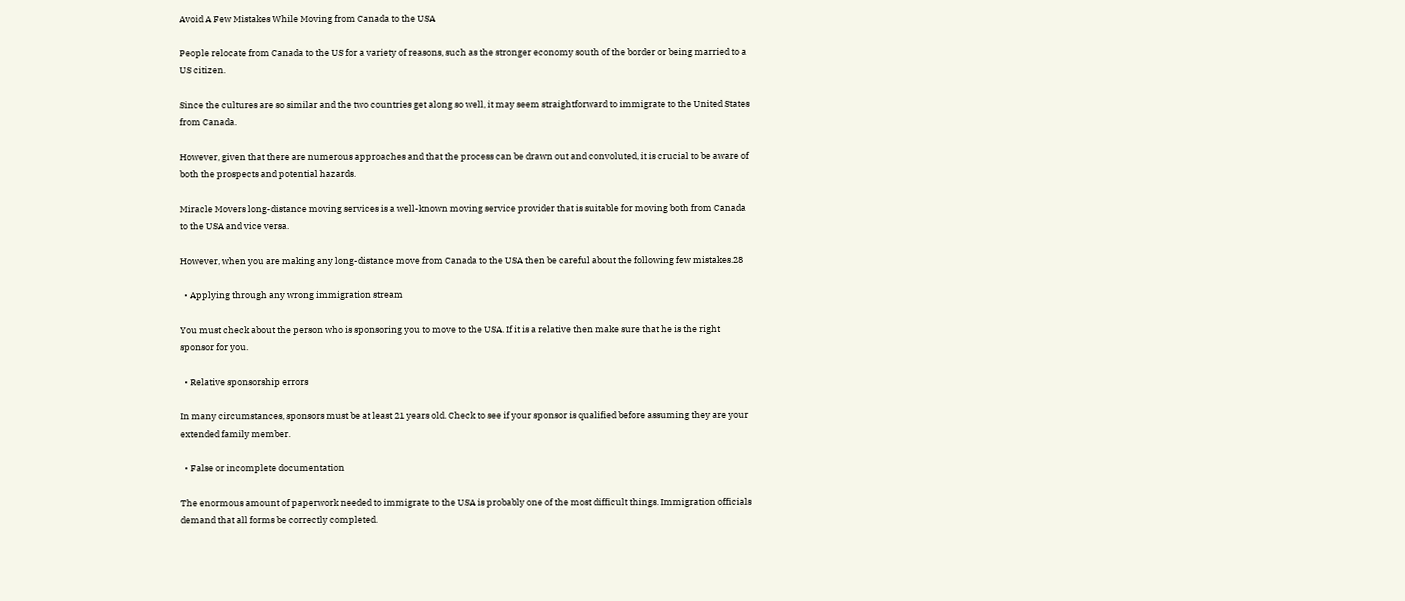Avoid A Few Mistakes While Moving from Canada to the USA

People relocate from Canada to the US for a variety of reasons, such as the stronger economy south of the border or being married to a US citizen.

Since the cultures are so similar and the two countries get along so well, it may seem straightforward to immigrate to the United States from Canada.

However, given that there are numerous approaches and that the process can be drawn out and convoluted, it is crucial to be aware of both the prospects and potential hazards.

Miracle Movers long-distance moving services is a well-known moving service provider that is suitable for moving both from Canada to the USA and vice versa.

However, when you are making any long-distance move from Canada to the USA then be careful about the following few mistakes.28

  • Applying through any wrong immigration stream

You must check about the person who is sponsoring you to move to the USA. If it is a relative then make sure that he is the right sponsor for you.

  • Relative sponsorship errors

In many circumstances, sponsors must be at least 21 years old. Check to see if your sponsor is qualified before assuming they are your extended family member.

  • False or incomplete documentation

The enormous amount of paperwork needed to immigrate to the USA is probably one of the most difficult things. Immigration officials demand that all forms be correctly completed.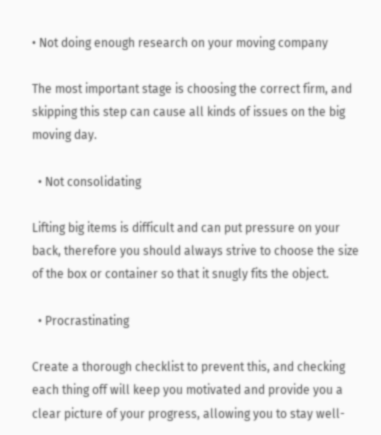• Not doing enough research on your moving company

The most important stage is choosing the correct firm, and skipping this step can cause all kinds of issues on the big moving day.

  • Not consolidating

Lifting big items is difficult and can put pressure on your back, therefore you should always strive to choose the size of the box or container so that it snugly fits the object.

  • Procrastinating

Create a thorough checklist to prevent this, and checking each thing off will keep you motivated and provide you a clear picture of your progress, allowing you to stay well-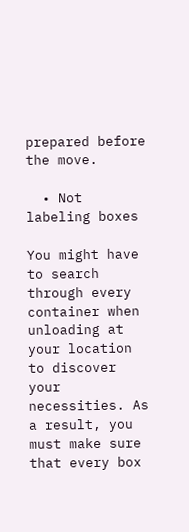prepared before the move.

  • Not labeling boxes

You might have to search through every container when unloading at your location to discover your necessities. As a result, you must make sure that every box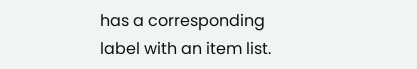has a corresponding label with an item list.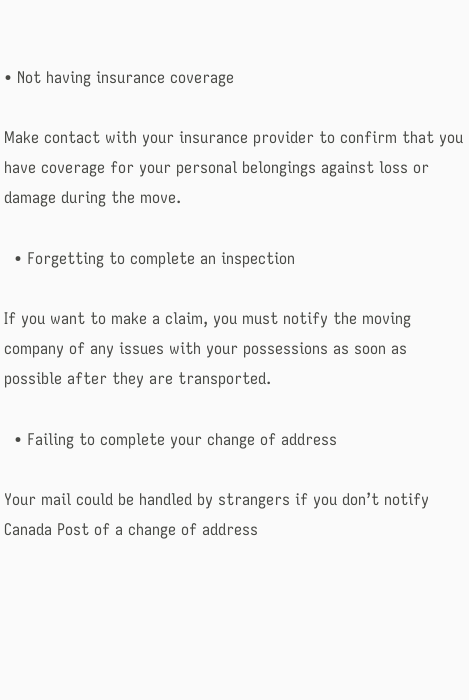• Not having insurance coverage

Make contact with your insurance provider to confirm that you have coverage for your personal belongings against loss or damage during the move.

  • Forgetting to complete an inspection

If you want to make a claim, you must notify the moving company of any issues with your possessions as soon as possible after they are transported.

  • Failing to complete your change of address

Your mail could be handled by strangers if you don’t notify Canada Post of a change of address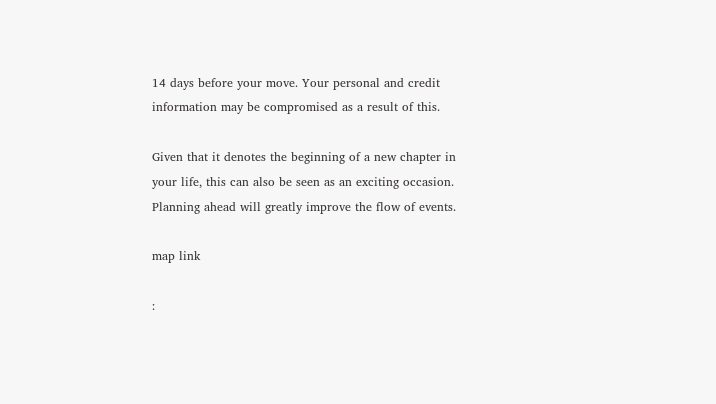14 days before your move. Your personal and credit information may be compromised as a result of this.

Given that it denotes the beginning of a new chapter in your life, this can also be seen as an exciting occasion. Planning ahead will greatly improve the flow of events.

map link

: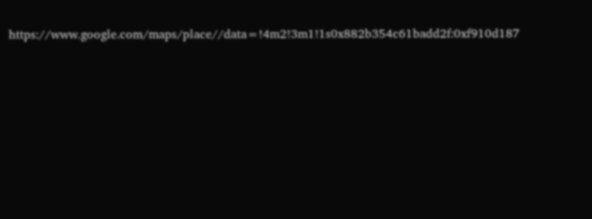https://www.google.com/maps/place//data=!4m2!3m1!1s0x882b354c61badd2f:0xf910d187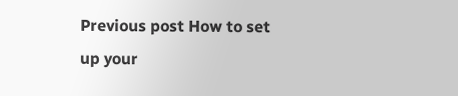Previous post How to set up your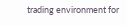trading environment for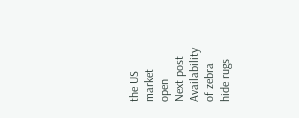the US market open
Next post Availability of zebra hide rugs